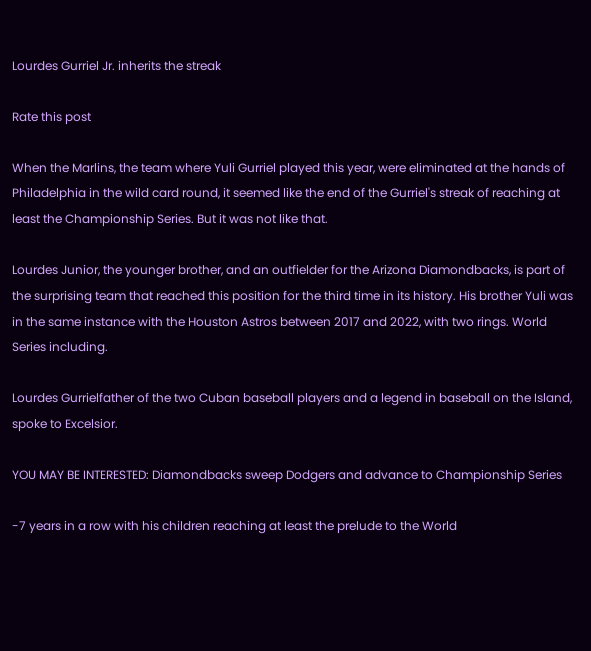Lourdes Gurriel Jr. inherits the streak

Rate this post

When the Marlins, the team where Yuli Gurriel played this year, were eliminated at the hands of Philadelphia in the wild card round, it seemed like the end of the Gurriel's streak of reaching at least the Championship Series. But it was not like that.

Lourdes Junior, the younger brother, and an outfielder for the Arizona Diamondbacks, is part of the surprising team that reached this position for the third time in its history. His brother Yuli was in the same instance with the Houston Astros between 2017 and 2022, with two rings. World Series including.

Lourdes Gurrielfather of the two Cuban baseball players and a legend in baseball on the Island, spoke to Excelsior.

YOU MAY BE INTERESTED: Diamondbacks sweep Dodgers and advance to Championship Series

-7 years in a row with his children reaching at least the prelude to the World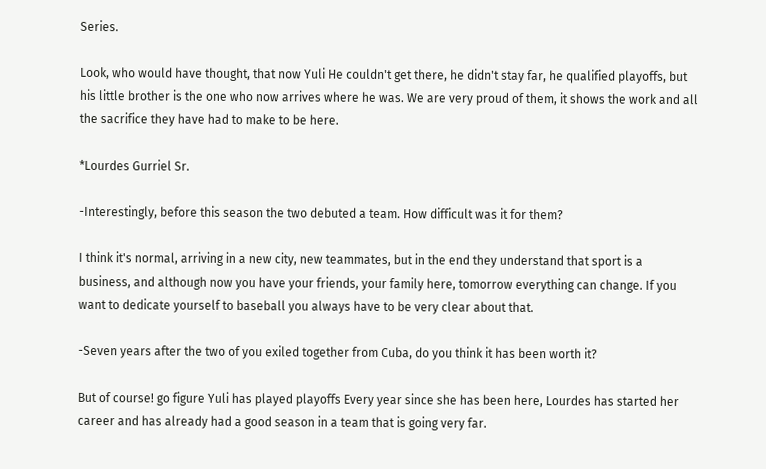Series.

Look, who would have thought, that now Yuli He couldn't get there, he didn't stay far, he qualified playoffs, but his little brother is the one who now arrives where he was. We are very proud of them, it shows the work and all the sacrifice they have had to make to be here.

*Lourdes Gurriel Sr.

-Interestingly, before this season the two debuted a team. How difficult was it for them?

I think it's normal, arriving in a new city, new teammates, but in the end they understand that sport is a business, and although now you have your friends, your family here, tomorrow everything can change. If you want to dedicate yourself to baseball you always have to be very clear about that.

-Seven years after the two of you exiled together from Cuba, do you think it has been worth it?

But of course! go figure Yuli has played playoffs Every year since she has been here, Lourdes has started her career and has already had a good season in a team that is going very far.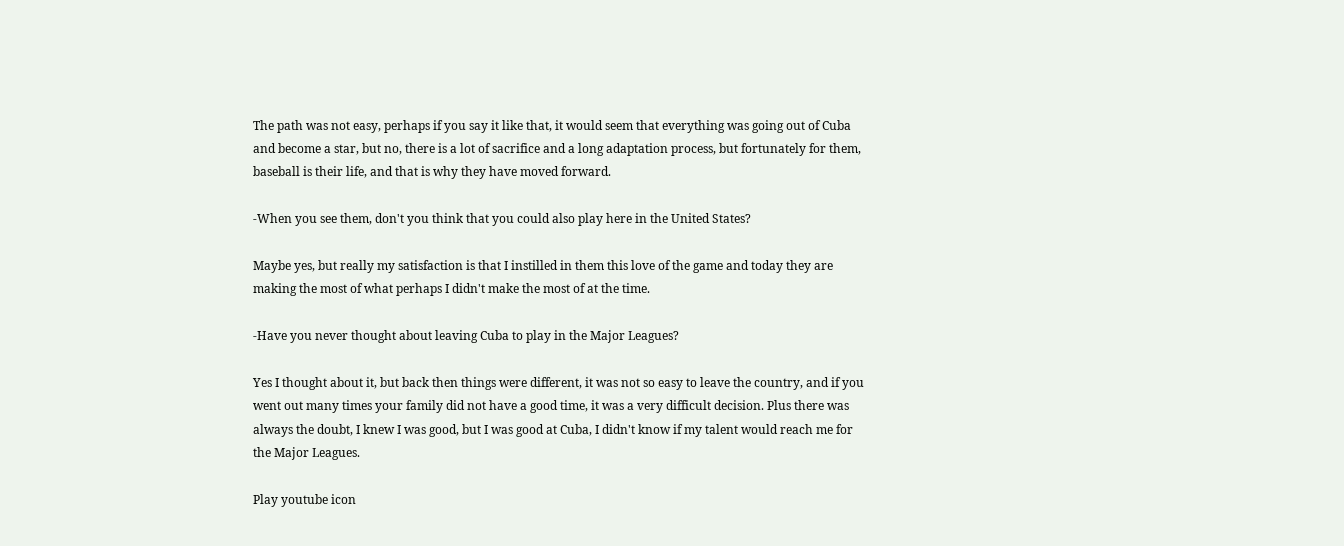The path was not easy, perhaps if you say it like that, it would seem that everything was going out of Cuba and become a star, but no, there is a lot of sacrifice and a long adaptation process, but fortunately for them, baseball is their life, and that is why they have moved forward.

-When you see them, don't you think that you could also play here in the United States?

Maybe yes, but really my satisfaction is that I instilled in them this love of the game and today they are making the most of what perhaps I didn't make the most of at the time.

-Have you never thought about leaving Cuba to play in the Major Leagues?

Yes I thought about it, but back then things were different, it was not so easy to leave the country, and if you went out many times your family did not have a good time, it was a very difficult decision. Plus there was always the doubt, I knew I was good, but I was good at Cuba, I didn't know if my talent would reach me for the Major Leagues.

Play youtube icon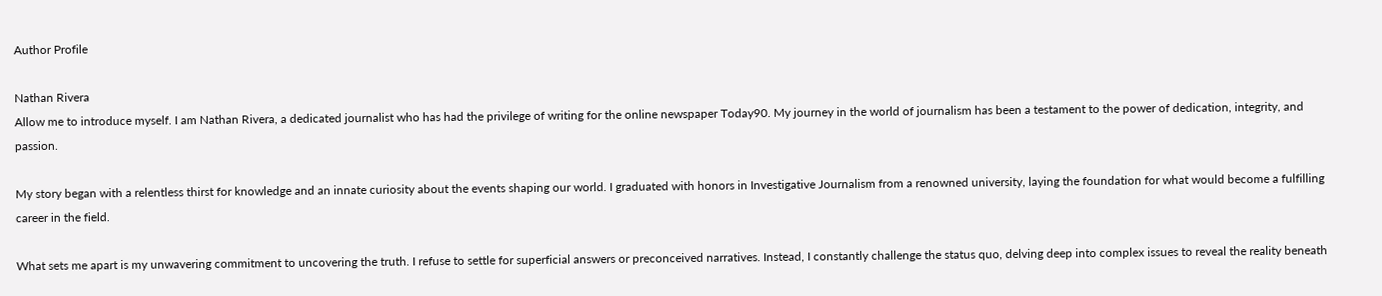Author Profile

Nathan Rivera
Allow me to introduce myself. I am Nathan Rivera, a dedicated journalist who has had the privilege of writing for the online newspaper Today90. My journey in the world of journalism has been a testament to the power of dedication, integrity, and passion.

My story began with a relentless thirst for knowledge and an innate curiosity about the events shaping our world. I graduated with honors in Investigative Journalism from a renowned university, laying the foundation for what would become a fulfilling career in the field.

What sets me apart is my unwavering commitment to uncovering the truth. I refuse to settle for superficial answers or preconceived narratives. Instead, I constantly challenge the status quo, delving deep into complex issues to reveal the reality beneath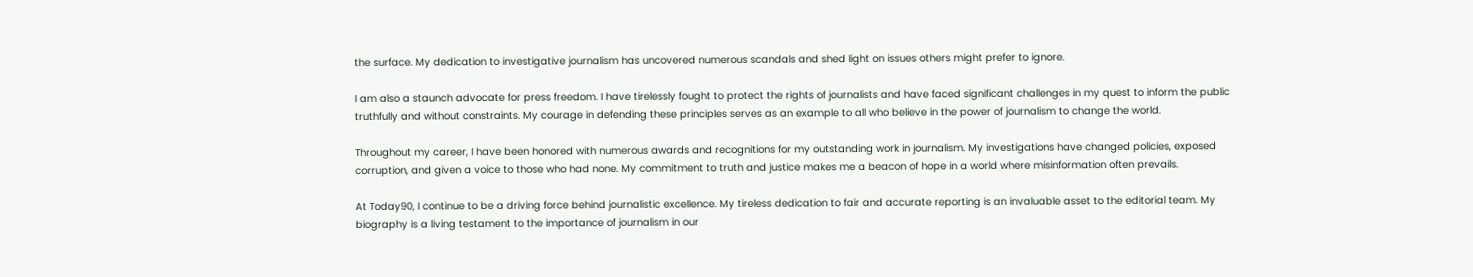the surface. My dedication to investigative journalism has uncovered numerous scandals and shed light on issues others might prefer to ignore.

I am also a staunch advocate for press freedom. I have tirelessly fought to protect the rights of journalists and have faced significant challenges in my quest to inform the public truthfully and without constraints. My courage in defending these principles serves as an example to all who believe in the power of journalism to change the world.

Throughout my career, I have been honored with numerous awards and recognitions for my outstanding work in journalism. My investigations have changed policies, exposed corruption, and given a voice to those who had none. My commitment to truth and justice makes me a beacon of hope in a world where misinformation often prevails.

At Today90, I continue to be a driving force behind journalistic excellence. My tireless dedication to fair and accurate reporting is an invaluable asset to the editorial team. My biography is a living testament to the importance of journalism in our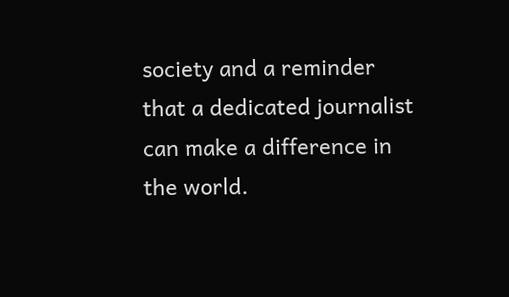society and a reminder that a dedicated journalist can make a difference in the world.